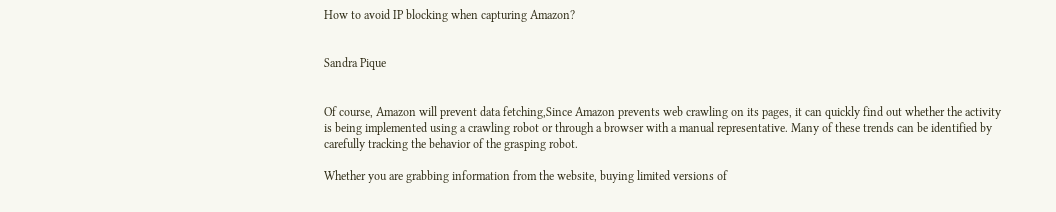How to avoid IP blocking when capturing Amazon?


Sandra Pique


Of course, Amazon will prevent data fetching,Since Amazon prevents web crawling on its pages, it can quickly find out whether the activity is being implemented using a crawling robot or through a browser with a manual representative. Many of these trends can be identified by carefully tracking the behavior of the grasping robot.

Whether you are grabbing information from the website, buying limited versions of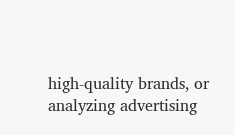high-quality brands, or analyzing advertising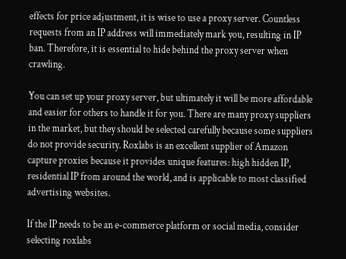effects for price adjustment, it is wise to use a proxy server. Countless requests from an IP address will immediately mark you, resulting in IP ban. Therefore, it is essential to hide behind the proxy server when crawling.

You can set up your proxy server, but ultimately it will be more affordable and easier for others to handle it for you. There are many proxy suppliers in the market, but they should be selected carefully because some suppliers do not provide security. Roxlabs is an excellent supplier of Amazon capture proxies because it provides unique features: high hidden IP, residential IP from around the world, and is applicable to most classified advertising websites.

If the IP needs to be an e-commerce platform or social media, consider selecting roxlabs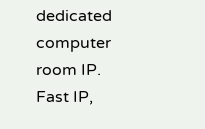dedicated computer room IP. Fast IP,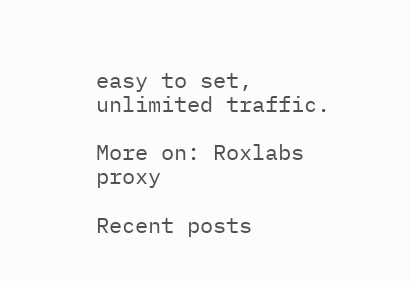easy to set, unlimited traffic.

More on: Roxlabs proxy

Recent posts